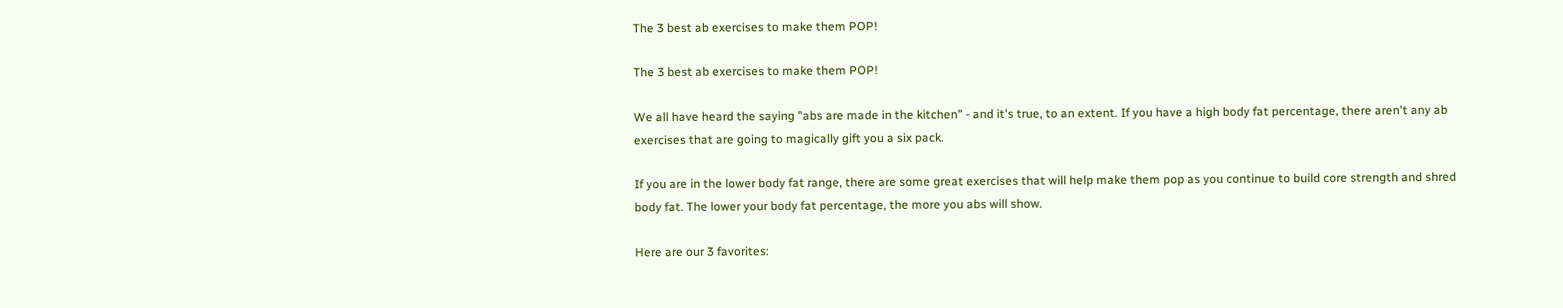The 3 best ab exercises to make them POP!

The 3 best ab exercises to make them POP!

We all have heard the saying "abs are made in the kitchen" - and it's true, to an extent. If you have a high body fat percentage, there aren't any ab exercises that are going to magically gift you a six pack.

If you are in the lower body fat range, there are some great exercises that will help make them pop as you continue to build core strength and shred body fat. The lower your body fat percentage, the more you abs will show.

Here are our 3 favorites: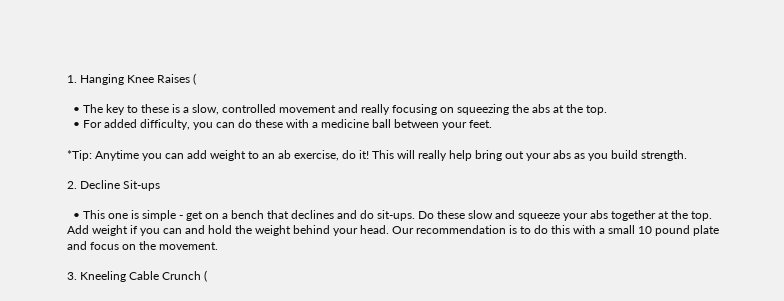1. Hanging Knee Raises (

  • The key to these is a slow, controlled movement and really focusing on squeezing the abs at the top.
  • For added difficulty, you can do these with a medicine ball between your feet.

*Tip: Anytime you can add weight to an ab exercise, do it! This will really help bring out your abs as you build strength.

2. Decline Sit-ups

  • This one is simple - get on a bench that declines and do sit-ups. Do these slow and squeeze your abs together at the top. Add weight if you can and hold the weight behind your head. Our recommendation is to do this with a small 10 pound plate and focus on the movement.

3. Kneeling Cable Crunch (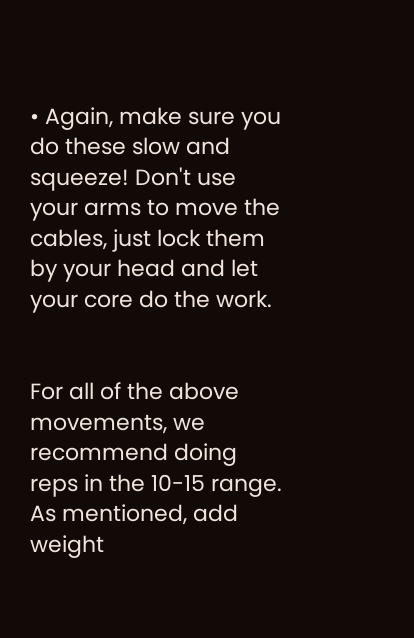• Again, make sure you do these slow and squeeze! Don't use your arms to move the cables, just lock them by your head and let your core do the work.


For all of the above movements, we recommend doing reps in the 10-15 range. As mentioned, add weight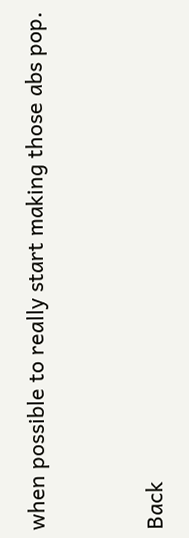when possible to really start making those abs pop.


Back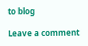to blog

Leave a comment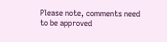Please note, comments need to be approved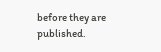before they are published.